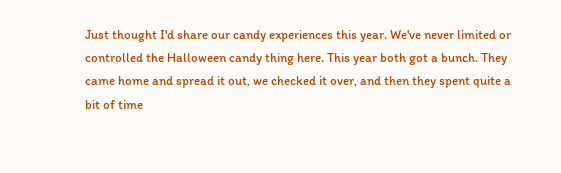Just thought I'd share our candy experiences this year. We've never limited or
controlled the Halloween candy thing here. This year both got a bunch. They
came home and spread it out, we checked it over, and then they spent quite a
bit of time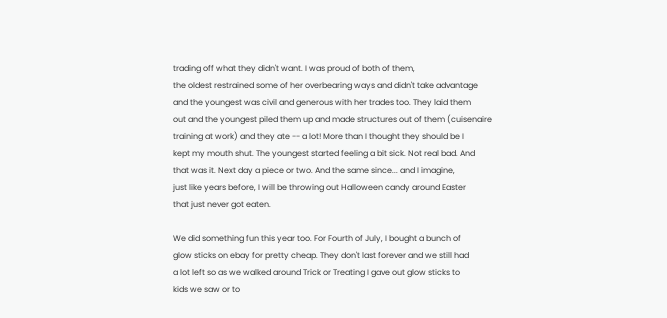trading off what they didn't want. I was proud of both of them,
the oldest restrained some of her overbearing ways and didn't take advantage
and the youngest was civil and generous with her trades too. They laid them
out and the youngest piled them up and made structures out of them (cuisenaire
training at work) and they ate -- a lot! More than I thought they should be I
kept my mouth shut. The youngest started feeling a bit sick. Not real bad. And
that was it. Next day a piece or two. And the same since... and I imagine,
just like years before, I will be throwing out Halloween candy around Easter
that just never got eaten.

We did something fun this year too. For Fourth of July, I bought a bunch of
glow sticks on ebay for pretty cheap. They don't last forever and we still had
a lot left so as we walked around Trick or Treating I gave out glow sticks to
kids we saw or to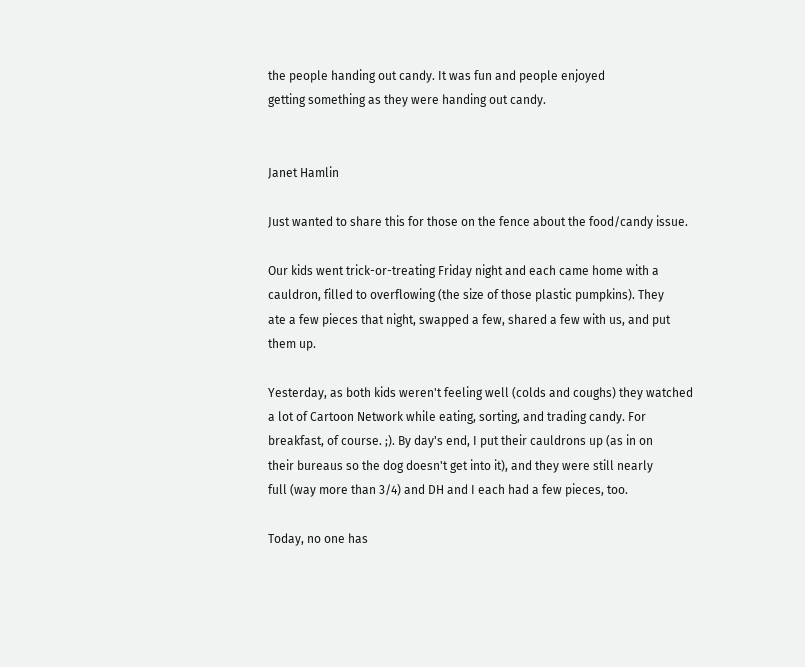the people handing out candy. It was fun and people enjoyed
getting something as they were handing out candy.


Janet Hamlin

Just wanted to share this for those on the fence about the food/candy issue.

Our kids went trick-or-treating Friday night and each came home with a
cauldron, filled to overflowing (the size of those plastic pumpkins). They
ate a few pieces that night, swapped a few, shared a few with us, and put
them up.

Yesterday, as both kids weren't feeling well (colds and coughs) they watched
a lot of Cartoon Network while eating, sorting, and trading candy. For
breakfast, of course. ;). By day's end, I put their cauldrons up (as in on
their bureaus so the dog doesn't get into it), and they were still nearly
full (way more than 3/4) and DH and I each had a few pieces, too.

Today, no one has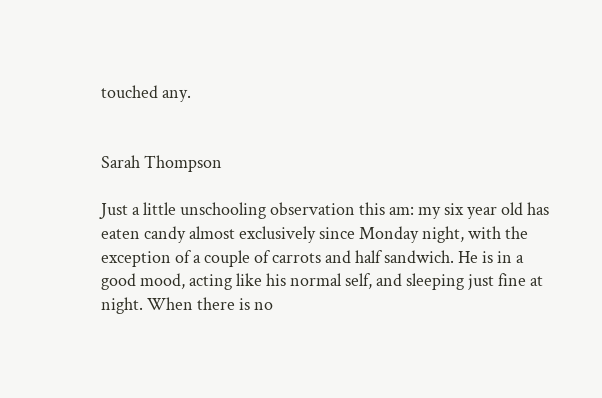touched any.


Sarah Thompson

Just a little unschooling observation this am: my six year old has eaten candy almost exclusively since Monday night, with the exception of a couple of carrots and half sandwich. He is in a good mood, acting like his normal self, and sleeping just fine at night. When there is no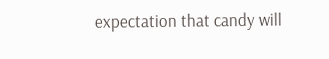expectation that candy will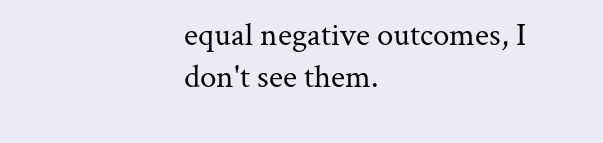equal negative outcomes, I don't see them.